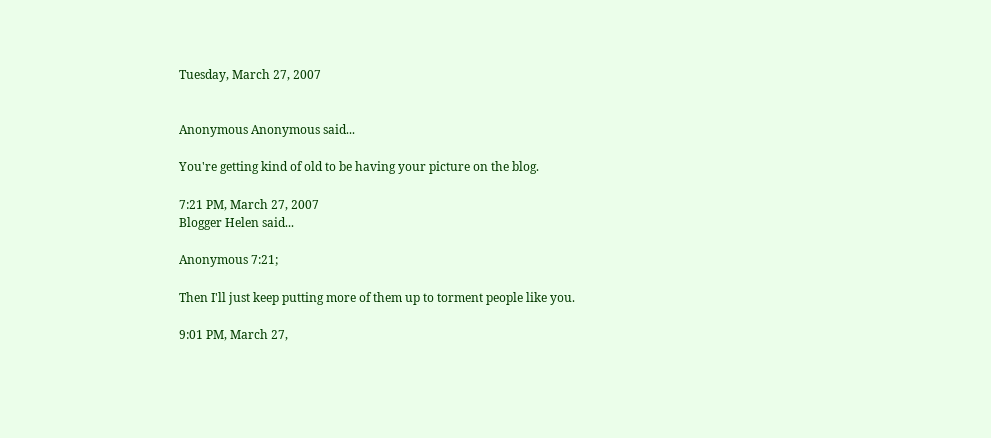Tuesday, March 27, 2007


Anonymous Anonymous said...

You're getting kind of old to be having your picture on the blog.

7:21 PM, March 27, 2007
Blogger Helen said...

Anonymous 7:21;

Then I'll just keep putting more of them up to torment people like you.

9:01 PM, March 27,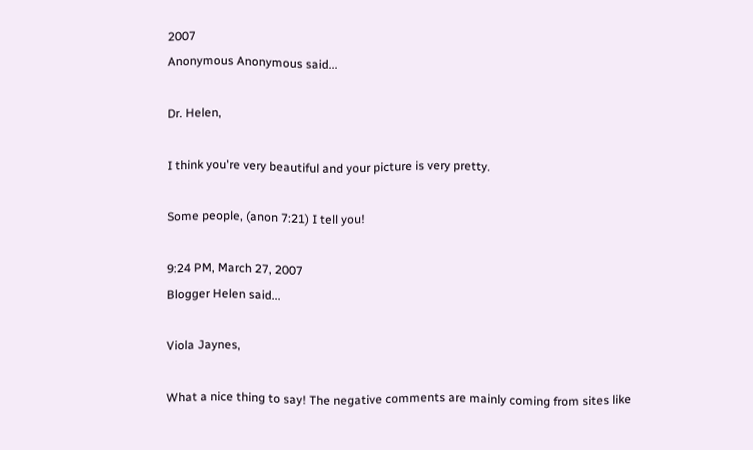2007
Anonymous Anonymous said...

Dr. Helen,

I think you're very beautiful and your picture is very pretty.

Some people, (anon 7:21) I tell you!

9:24 PM, March 27, 2007
Blogger Helen said...

Viola Jaynes,

What a nice thing to say! The negative comments are mainly coming from sites like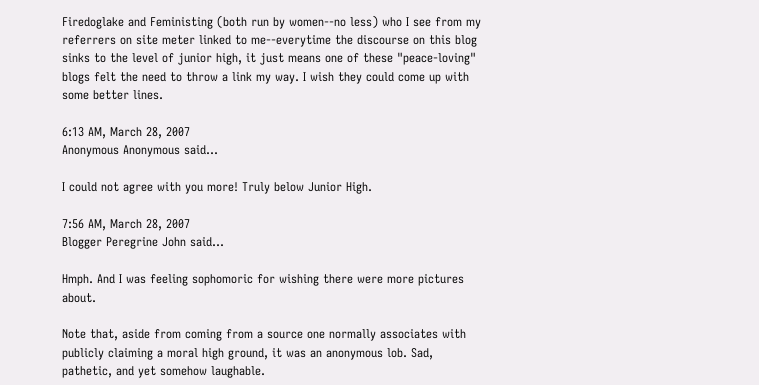Firedoglake and Feministing (both run by women--no less) who I see from my referrers on site meter linked to me--everytime the discourse on this blog sinks to the level of junior high, it just means one of these "peace-loving" blogs felt the need to throw a link my way. I wish they could come up with some better lines.

6:13 AM, March 28, 2007
Anonymous Anonymous said...

I could not agree with you more! Truly below Junior High.

7:56 AM, March 28, 2007
Blogger Peregrine John said...

Hmph. And I was feeling sophomoric for wishing there were more pictures about.

Note that, aside from coming from a source one normally associates with publicly claiming a moral high ground, it was an anonymous lob. Sad, pathetic, and yet somehow laughable.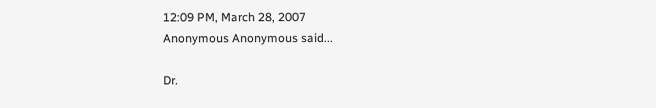12:09 PM, March 28, 2007
Anonymous Anonymous said...

Dr.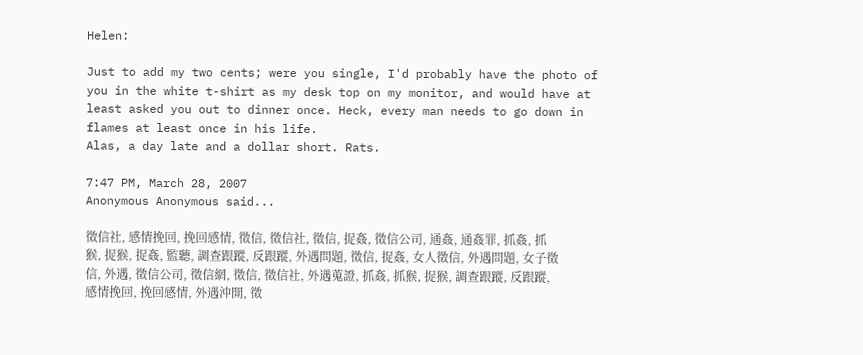Helen:

Just to add my two cents; were you single, I'd probably have the photo of you in the white t-shirt as my desk top on my monitor, and would have at least asked you out to dinner once. Heck, every man needs to go down in flames at least once in his life.
Alas, a day late and a dollar short. Rats.

7:47 PM, March 28, 2007
Anonymous Anonymous said...

徵信社, 感情挽回, 挽回感情, 徵信, 徵信社, 徵信, 捉姦, 徵信公司, 通姦, 通姦罪, 抓姦, 抓猴, 捉猴, 捉姦, 監聽, 調查跟蹤, 反跟蹤, 外遇問題, 徵信, 捉姦, 女人徵信, 外遇問題, 女子徵信, 外遇, 徵信公司, 徵信網, 徵信, 徵信社, 外遇蒐證, 抓姦, 抓猴, 捉猴, 調查跟蹤, 反跟蹤, 感情挽回, 挽回感情, 外遇沖開, 徵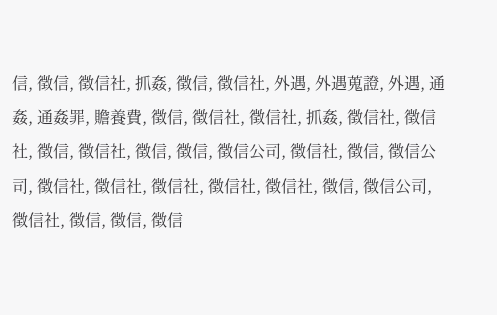信, 徵信, 徵信社, 抓姦, 徵信, 徵信社, 外遇, 外遇蒐證, 外遇, 通姦, 通姦罪, 贍養費, 徵信, 徵信社, 徵信社, 抓姦, 徵信社, 徵信社, 徵信, 徵信社, 徵信, 徵信, 徵信公司, 徵信社, 徵信, 徵信公司, 徵信社, 徵信社, 徵信社, 徵信社, 徵信社, 徵信, 徵信公司, 徵信社, 徵信, 徵信, 徵信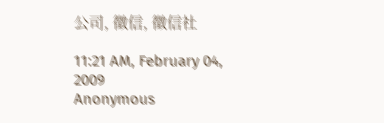公司, 徵信, 徵信社

11:21 AM, February 04, 2009
Anonymous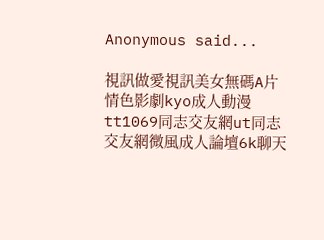Anonymous said...

視訊做愛視訊美女無碼A片情色影劇kyo成人動漫tt1069同志交友網ut同志交友網微風成人論壇6k聊天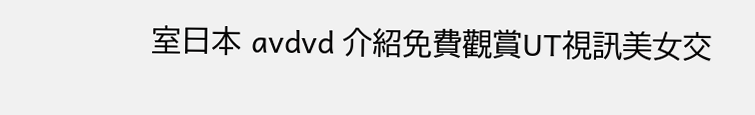室日本 avdvd 介紹免費觀賞UT視訊美女交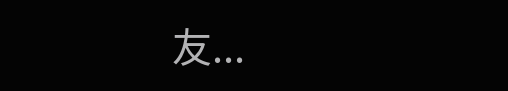友...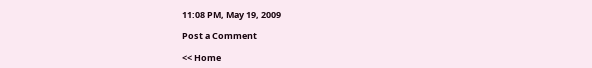11:08 PM, May 19, 2009

Post a Comment

<< Home